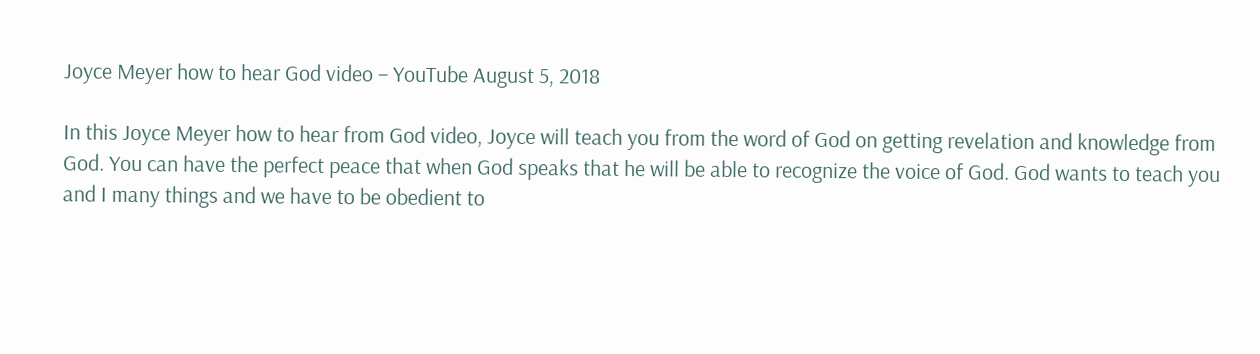Joyce Meyer how to hear God video – YouTube August 5, 2018

In this Joyce Meyer how to hear from God video, Joyce will teach you from the word of God on getting revelation and knowledge from God. You can have the perfect peace that when God speaks that he will be able to recognize the voice of God. God wants to teach you and I many things and we have to be obedient to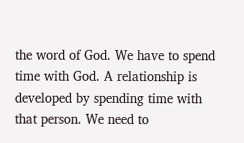the word of God. We have to spend time with God. A relationship is developed by spending time with that person. We need to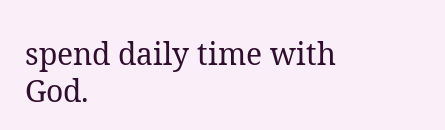spend daily time with God.